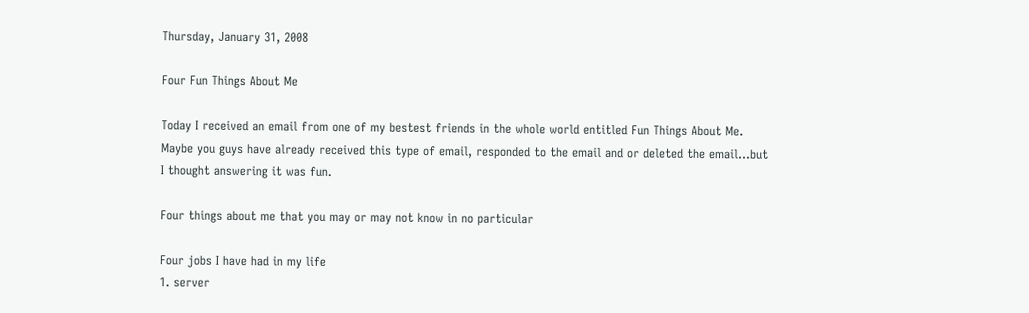Thursday, January 31, 2008

Four Fun Things About Me

Today I received an email from one of my bestest friends in the whole world entitled Fun Things About Me. Maybe you guys have already received this type of email, responded to the email and or deleted the email...but I thought answering it was fun.

Four things about me that you may or may not know in no particular

Four jobs I have had in my life
1. server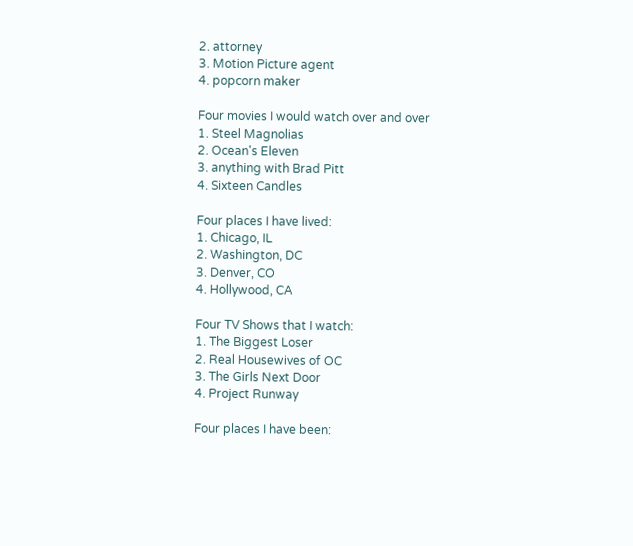2. attorney
3. Motion Picture agent
4. popcorn maker

Four movies I would watch over and over
1. Steel Magnolias
2. Ocean's Eleven
3. anything with Brad Pitt
4. Sixteen Candles

Four places I have lived:
1. Chicago, IL
2. Washington, DC
3. Denver, CO
4. Hollywood, CA

Four TV Shows that I watch:
1. The Biggest Loser
2. Real Housewives of OC
3. The Girls Next Door
4. Project Runway

Four places I have been: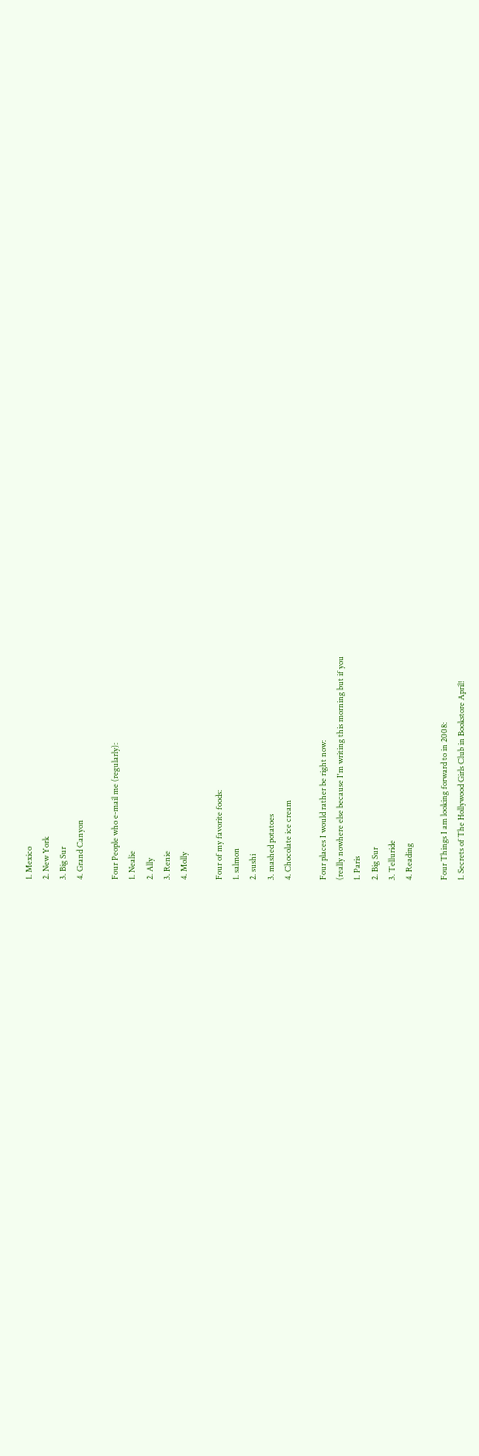1. Mexico
2. New York
3. Big Sur
4. Grand Canyon

Four People who e-mail me (regularly):
1. Nealie
2. Ally
3. Renie
4. Molly

Four of my favorite foods:
1. salmon
2. sushi
3. mashed potatoes
4. Chocolate ice cream

Four places I would rather be right now:
(really nowhere else because I'm writing this morning but if you
1. Paris
2. Big Sur
3. Telluride
4. Reading

Four Things I am looking forward to in 2008:
1. Secrets of The Hollywood Girls Club in Bookstore April!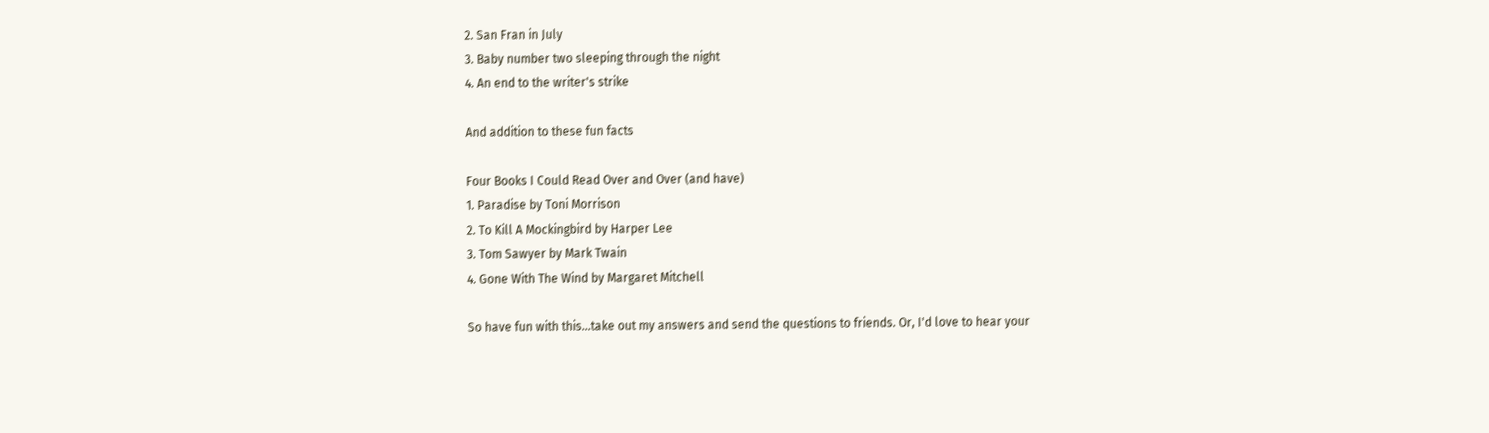2. San Fran in July
3. Baby number two sleeping through the night
4. An end to the writer's strike

And addition to these fun facts

Four Books I Could Read Over and Over (and have)
1. Paradise by Toni Morrison
2. To Kill A Mockingbird by Harper Lee
3. Tom Sawyer by Mark Twain
4. Gone With The Wind by Margaret Mitchell

So have fun with this...take out my answers and send the questions to friends. Or, I'd love to hear your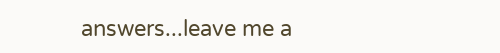answers...leave me a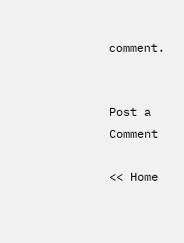comment.


Post a Comment

<< Home